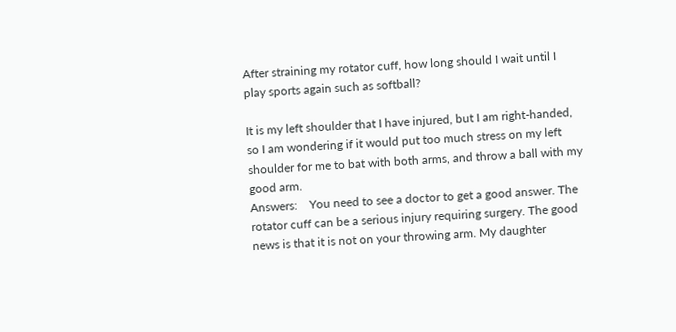After straining my rotator cuff, how long should I wait until I play sports again such as softball?

It is my left shoulder that I have injured, but I am right-handed, so I am wondering if it would put too much stress on my left shoulder for me to bat with both arms, and throw a ball with my good arm.
Answers:    You need to see a doctor to get a good answer. The rotator cuff can be a serious injury requiring surgery. The good news is that it is not on your throwing arm. My daughter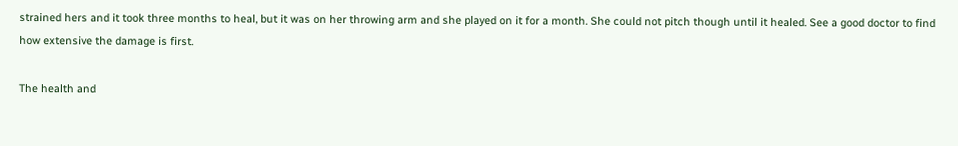strained hers and it took three months to heal, but it was on her throwing arm and she played on it for a month. She could not pitch though until it healed. See a good doctor to find how extensive the damage is first.

The health and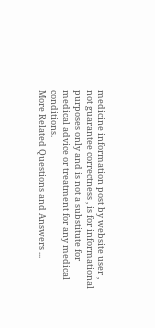medicine information post by website user , not guarantee correctness , is for informational purposes only and is not a substitute for medical advice or treatment for any medical conditions.
More Related Questions and Answers ...